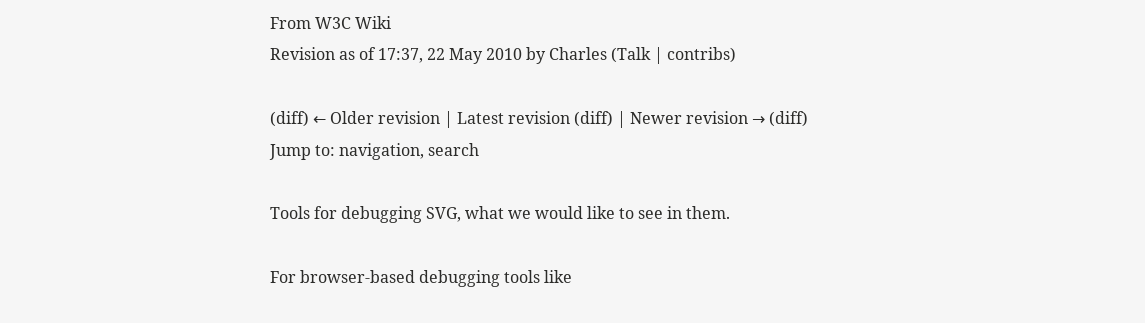From W3C Wiki
Revision as of 17:37, 22 May 2010 by Charles (Talk | contribs)

(diff) ← Older revision | Latest revision (diff) | Newer revision → (diff)
Jump to: navigation, search

Tools for debugging SVG, what we would like to see in them.

For browser-based debugging tools like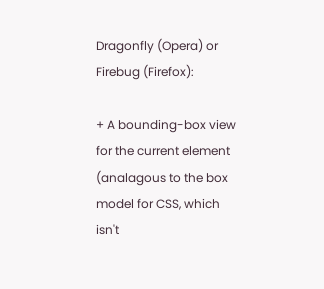Dragonfly (Opera) or Firebug (Firefox):

+ A bounding-box view for the current element (analagous to the box model for CSS, which isn't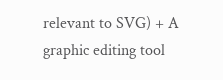relevant to SVG) + A graphic editing tool